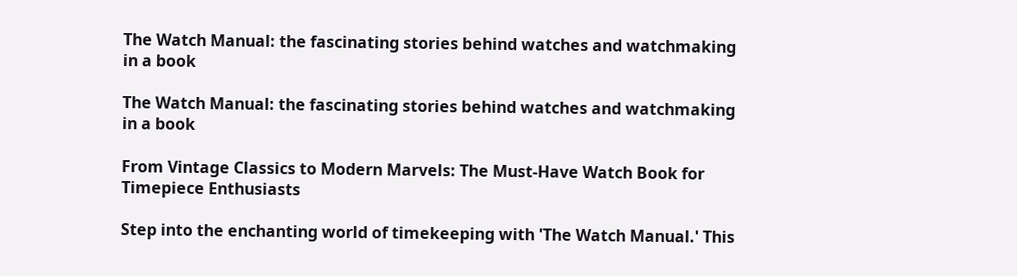The Watch Manual: the fascinating stories behind watches and watchmaking in a book

The Watch Manual: the fascinating stories behind watches and watchmaking in a book

From Vintage Classics to Modern Marvels: The Must-Have Watch Book for Timepiece Enthusiasts

Step into the enchanting world of timekeeping with 'The Watch Manual.' This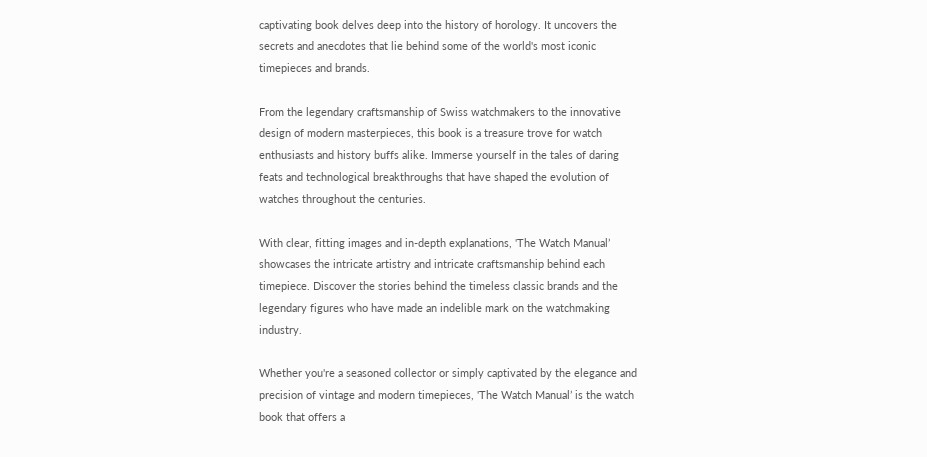captivating book delves deep into the history of horology. It uncovers the secrets and anecdotes that lie behind some of the world's most iconic timepieces and brands.

From the legendary craftsmanship of Swiss watchmakers to the innovative design of modern masterpieces, this book is a treasure trove for watch enthusiasts and history buffs alike. Immerse yourself in the tales of daring feats and technological breakthroughs that have shaped the evolution of watches throughout the centuries.

With clear, fitting images and in-depth explanations, 'The Watch Manual’ showcases the intricate artistry and intricate craftsmanship behind each timepiece. Discover the stories behind the timeless classic brands and the legendary figures who have made an indelible mark on the watchmaking industry.

Whether you're a seasoned collector or simply captivated by the elegance and precision of vintage and modern timepieces, 'The Watch Manual’ is the watch book that offers a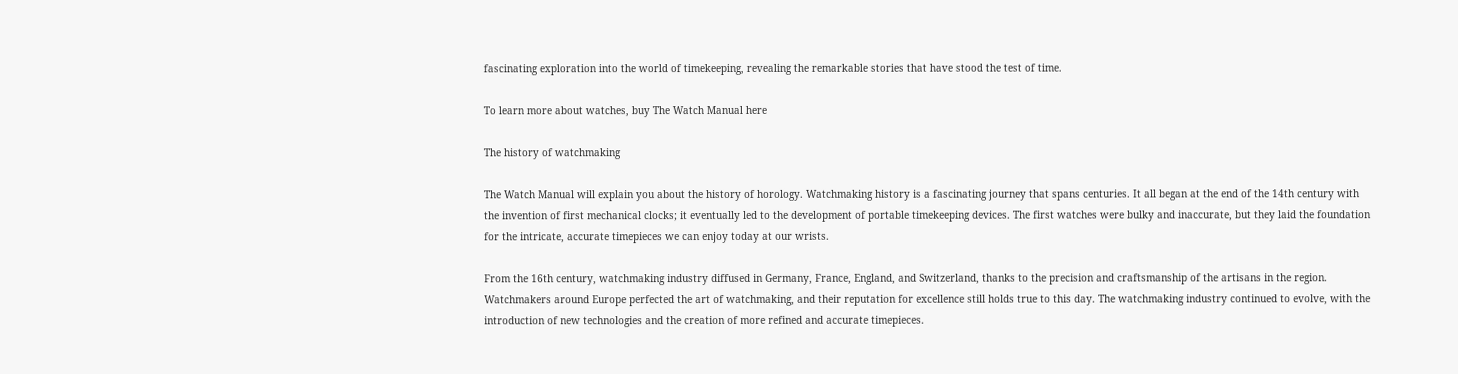fascinating exploration into the world of timekeeping, revealing the remarkable stories that have stood the test of time.

To learn more about watches, buy The Watch Manual here

The history of watchmaking

The Watch Manual will explain you about the history of horology. Watchmaking history is a fascinating journey that spans centuries. It all began at the end of the 14th century with the invention of first mechanical clocks; it eventually led to the development of portable timekeeping devices. The first watches were bulky and inaccurate, but they laid the foundation for the intricate, accurate timepieces we can enjoy today at our wrists.

From the 16th century, watchmaking industry diffused in Germany, France, England, and Switzerland, thanks to the precision and craftsmanship of the artisans in the region. Watchmakers around Europe perfected the art of watchmaking, and their reputation for excellence still holds true to this day. The watchmaking industry continued to evolve, with the introduction of new technologies and the creation of more refined and accurate timepieces.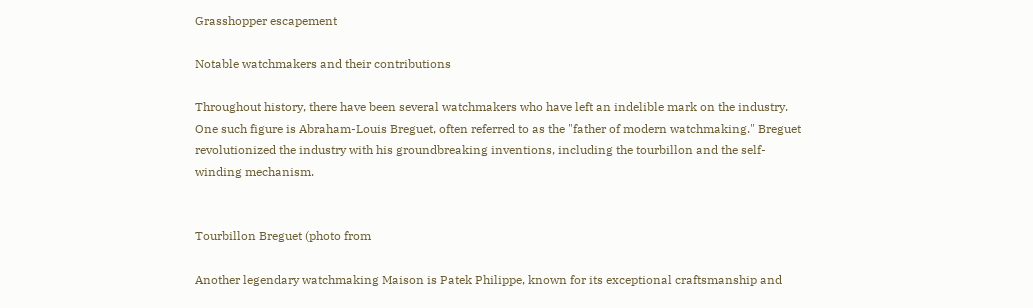Grasshopper escapement

Notable watchmakers and their contributions

Throughout history, there have been several watchmakers who have left an indelible mark on the industry. One such figure is Abraham-Louis Breguet, often referred to as the "father of modern watchmaking." Breguet revolutionized the industry with his groundbreaking inventions, including the tourbillon and the self-winding mechanism.


Tourbillon Breguet (photo from

Another legendary watchmaking Maison is Patek Philippe, known for its exceptional craftsmanship and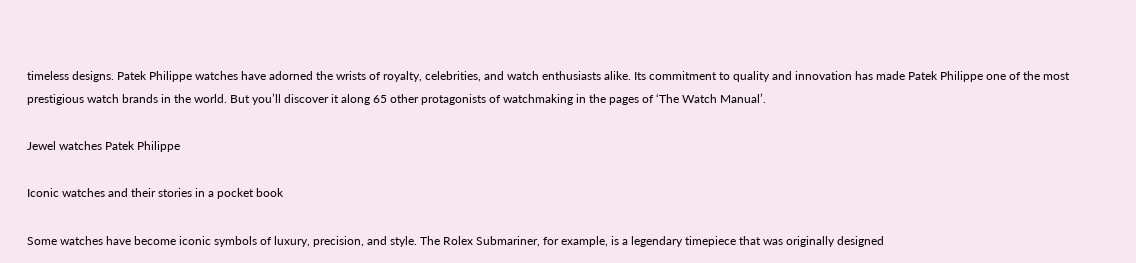timeless designs. Patek Philippe watches have adorned the wrists of royalty, celebrities, and watch enthusiasts alike. Its commitment to quality and innovation has made Patek Philippe one of the most prestigious watch brands in the world. But you’ll discover it along 65 other protagonists of watchmaking in the pages of ‘The Watch Manual’.

Jewel watches Patek Philippe

Iconic watches and their stories in a pocket book

Some watches have become iconic symbols of luxury, precision, and style. The Rolex Submariner, for example, is a legendary timepiece that was originally designed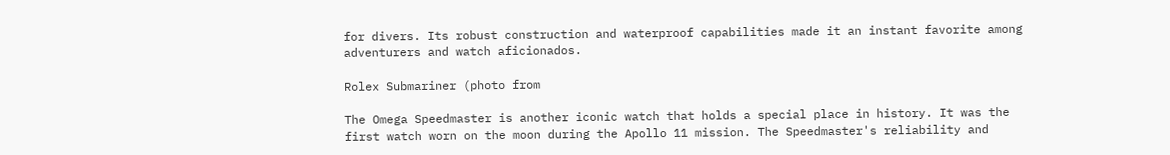for divers. Its robust construction and waterproof capabilities made it an instant favorite among adventurers and watch aficionados.

Rolex Submariner (photo from

The Omega Speedmaster is another iconic watch that holds a special place in history. It was the first watch worn on the moon during the Apollo 11 mission. The Speedmaster's reliability and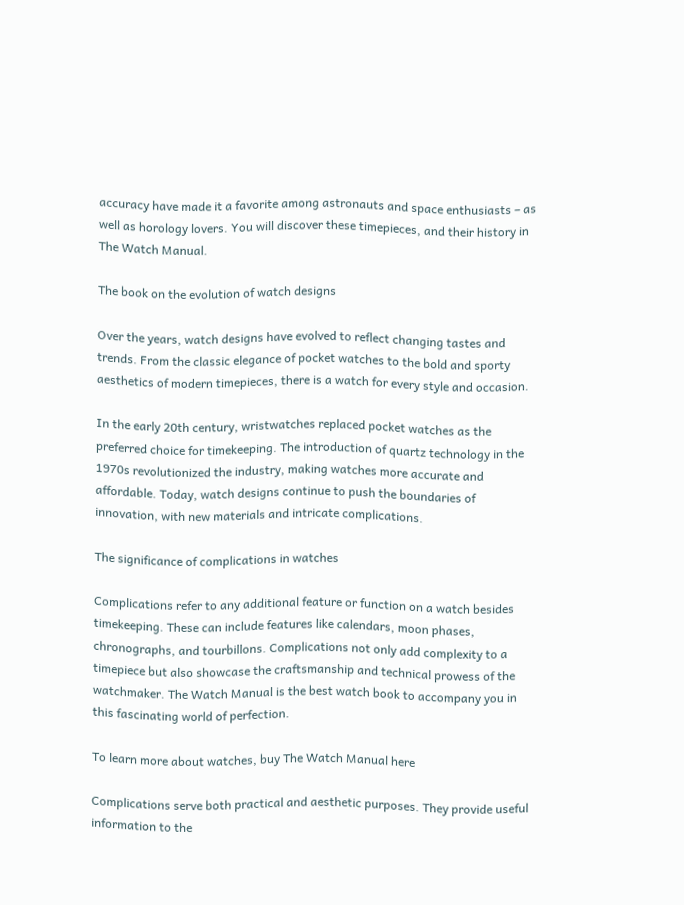accuracy have made it a favorite among astronauts and space enthusiasts – as well as horology lovers. You will discover these timepieces, and their history in The Watch Manual.

The book on the evolution of watch designs

Over the years, watch designs have evolved to reflect changing tastes and trends. From the classic elegance of pocket watches to the bold and sporty aesthetics of modern timepieces, there is a watch for every style and occasion.

In the early 20th century, wristwatches replaced pocket watches as the preferred choice for timekeeping. The introduction of quartz technology in the 1970s revolutionized the industry, making watches more accurate and affordable. Today, watch designs continue to push the boundaries of innovation, with new materials and intricate complications.

The significance of complications in watches

Complications refer to any additional feature or function on a watch besides timekeeping. These can include features like calendars, moon phases, chronographs, and tourbillons. Complications not only add complexity to a timepiece but also showcase the craftsmanship and technical prowess of the watchmaker. The Watch Manual is the best watch book to accompany you in this fascinating world of perfection.

To learn more about watches, buy The Watch Manual here

Complications serve both practical and aesthetic purposes. They provide useful information to the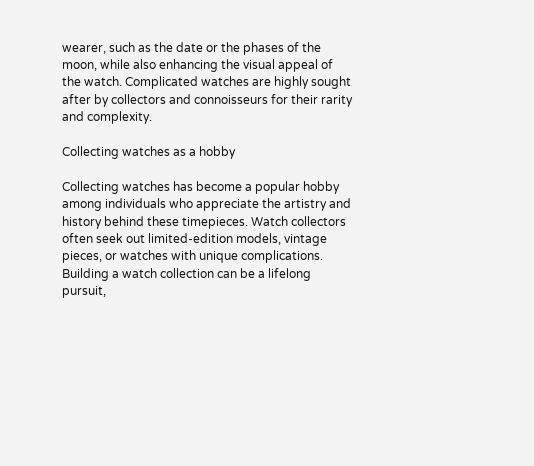wearer, such as the date or the phases of the moon, while also enhancing the visual appeal of the watch. Complicated watches are highly sought after by collectors and connoisseurs for their rarity and complexity.

Collecting watches as a hobby

Collecting watches has become a popular hobby among individuals who appreciate the artistry and history behind these timepieces. Watch collectors often seek out limited-edition models, vintage pieces, or watches with unique complications. Building a watch collection can be a lifelong pursuit,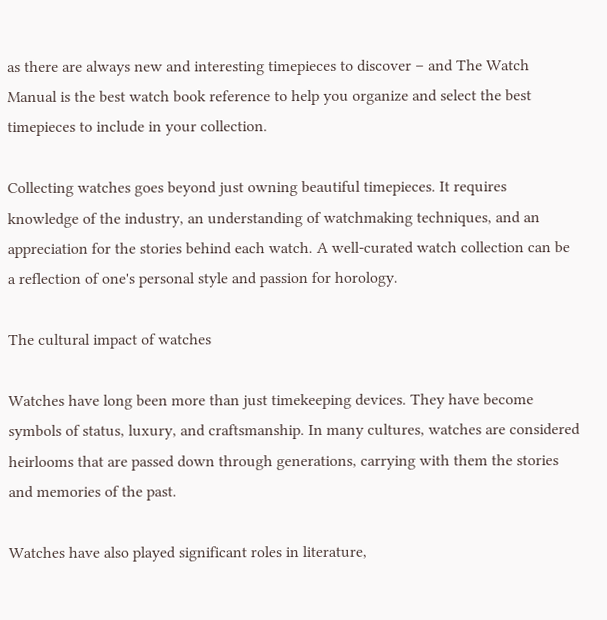as there are always new and interesting timepieces to discover – and The Watch Manual is the best watch book reference to help you organize and select the best timepieces to include in your collection.

Collecting watches goes beyond just owning beautiful timepieces. It requires knowledge of the industry, an understanding of watchmaking techniques, and an appreciation for the stories behind each watch. A well-curated watch collection can be a reflection of one's personal style and passion for horology.

The cultural impact of watches

Watches have long been more than just timekeeping devices. They have become symbols of status, luxury, and craftsmanship. In many cultures, watches are considered heirlooms that are passed down through generations, carrying with them the stories and memories of the past.

Watches have also played significant roles in literature,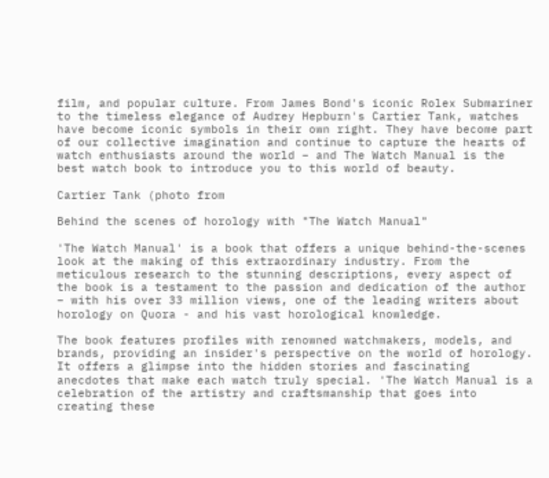film, and popular culture. From James Bond's iconic Rolex Submariner to the timeless elegance of Audrey Hepburn's Cartier Tank, watches have become iconic symbols in their own right. They have become part of our collective imagination and continue to capture the hearts of watch enthusiasts around the world – and The Watch Manual is the best watch book to introduce you to this world of beauty.

Cartier Tank (photo from

Behind the scenes of horology with "The Watch Manual"

'The Watch Manual' is a book that offers a unique behind-the-scenes look at the making of this extraordinary industry. From the meticulous research to the stunning descriptions, every aspect of the book is a testament to the passion and dedication of the author – with his over 33 million views, one of the leading writers about horology on Quora - and his vast horological knowledge.

The book features profiles with renowned watchmakers, models, and brands, providing an insider's perspective on the world of horology. It offers a glimpse into the hidden stories and fascinating anecdotes that make each watch truly special. 'The Watch Manual is a celebration of the artistry and craftsmanship that goes into creating these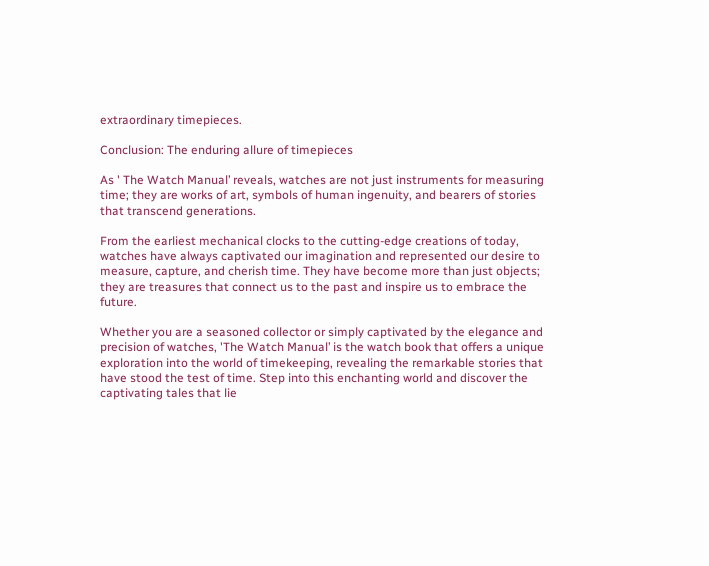extraordinary timepieces.

Conclusion: The enduring allure of timepieces

As ' The Watch Manual’ reveals, watches are not just instruments for measuring time; they are works of art, symbols of human ingenuity, and bearers of stories that transcend generations.

From the earliest mechanical clocks to the cutting-edge creations of today, watches have always captivated our imagination and represented our desire to measure, capture, and cherish time. They have become more than just objects; they are treasures that connect us to the past and inspire us to embrace the future.

Whether you are a seasoned collector or simply captivated by the elegance and precision of watches, 'The Watch Manual’ is the watch book that offers a unique exploration into the world of timekeeping, revealing the remarkable stories that have stood the test of time. Step into this enchanting world and discover the captivating tales that lie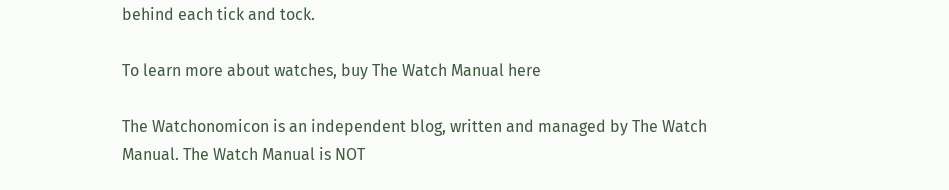behind each tick and tock.

To learn more about watches, buy The Watch Manual here

The Watchonomicon is an independent blog, written and managed by The Watch Manual. The Watch Manual is NOT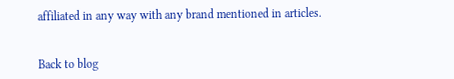affiliated in any way with any brand mentioned in articles.


Back to blog